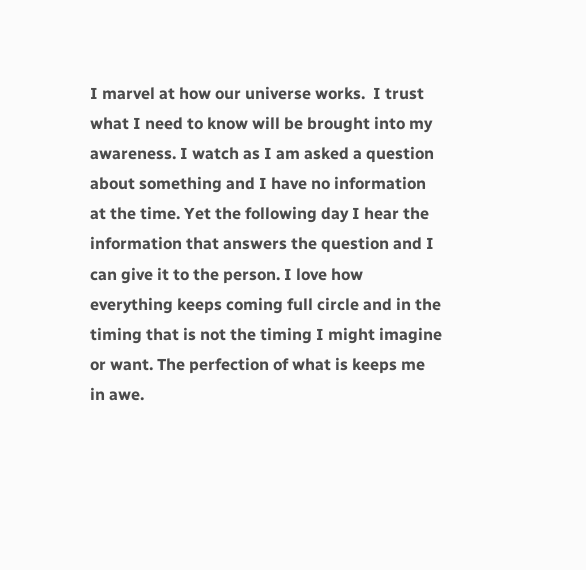I marvel at how our universe works.  I trust what I need to know will be brought into my awareness. I watch as I am asked a question about something and I have no information at the time. Yet the following day I hear the information that answers the question and I can give it to the person. I love how everything keeps coming full circle and in the timing that is not the timing I might imagine or want. The perfection of what is keeps me in awe.